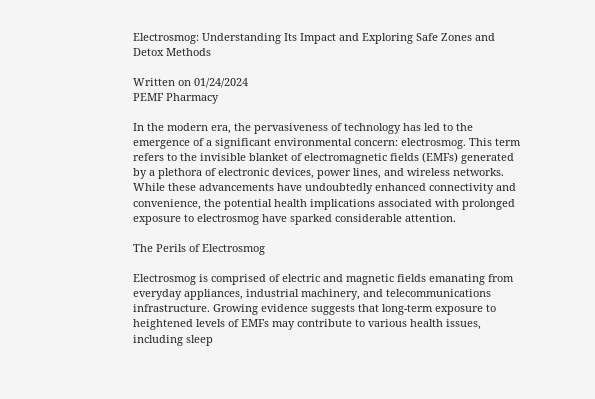Electrosmog: Understanding Its Impact and Exploring Safe Zones and Detox Methods

Written on 01/24/2024
PEMF Pharmacy

In the modern era, the pervasiveness of technology has led to the emergence of a significant environmental concern: electrosmog. This term refers to the invisible blanket of electromagnetic fields (EMFs) generated by a plethora of electronic devices, power lines, and wireless networks. While these advancements have undoubtedly enhanced connectivity and convenience, the potential health implications associated with prolonged exposure to electrosmog have sparked considerable attention.

The Perils of Electrosmog

Electrosmog is comprised of electric and magnetic fields emanating from everyday appliances, industrial machinery, and telecommunications infrastructure. Growing evidence suggests that long-term exposure to heightened levels of EMFs may contribute to various health issues, including sleep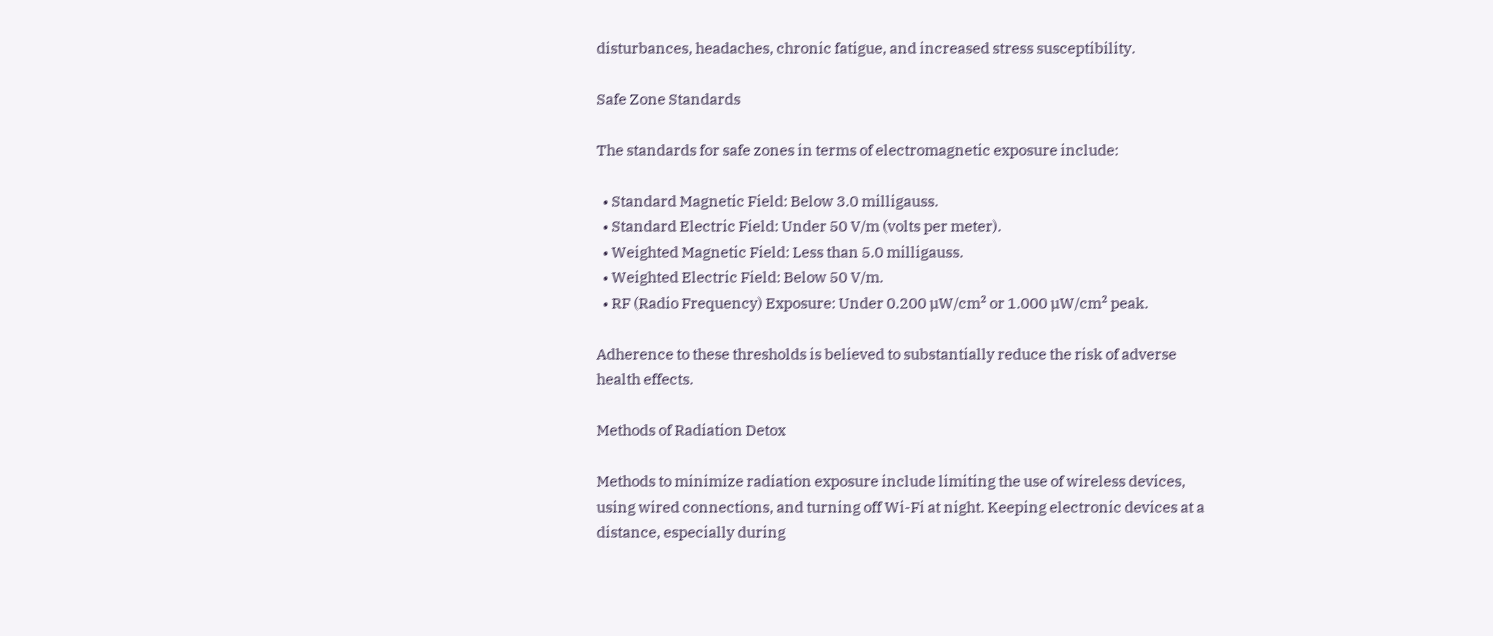disturbances, headaches, chronic fatigue, and increased stress susceptibility.

Safe Zone Standards

The standards for safe zones in terms of electromagnetic exposure include:

  • Standard Magnetic Field: Below 3.0 milligauss.
  • Standard Electric Field: Under 50 V/m (volts per meter).
  • Weighted Magnetic Field: Less than 5.0 milligauss.
  • Weighted Electric Field: Below 50 V/m.
  • RF (Radio Frequency) Exposure: Under 0.200 µW/cm² or 1.000 µW/cm² peak.

Adherence to these thresholds is believed to substantially reduce the risk of adverse health effects.

Methods of Radiation Detox

Methods to minimize radiation exposure include limiting the use of wireless devices, using wired connections, and turning off Wi-Fi at night. Keeping electronic devices at a distance, especially during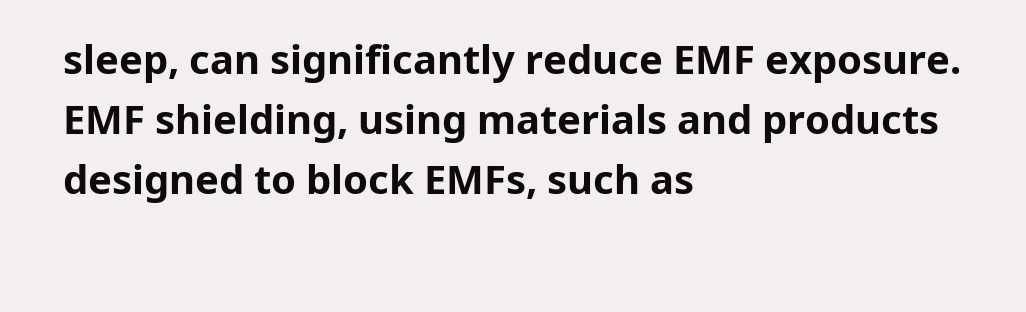sleep, can significantly reduce EMF exposure. EMF shielding, using materials and products designed to block EMFs, such as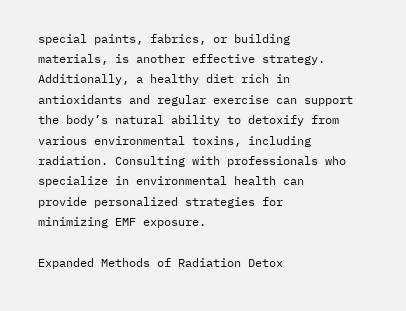special paints, fabrics, or building materials, is another effective strategy. Additionally, a healthy diet rich in antioxidants and regular exercise can support the body’s natural ability to detoxify from various environmental toxins, including radiation. Consulting with professionals who specialize in environmental health can provide personalized strategies for minimizing EMF exposure.

Expanded Methods of Radiation Detox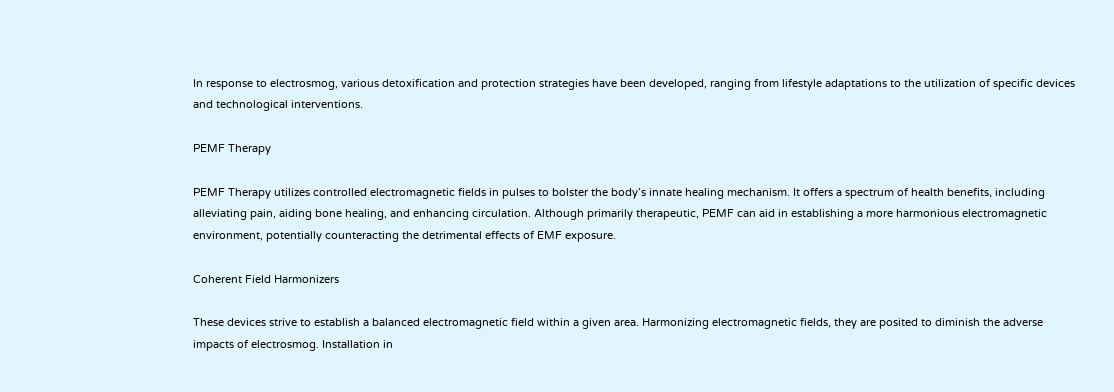In response to electrosmog, various detoxification and protection strategies have been developed, ranging from lifestyle adaptations to the utilization of specific devices and technological interventions.

PEMF Therapy

PEMF Therapy utilizes controlled electromagnetic fields in pulses to bolster the body’s innate healing mechanism. It offers a spectrum of health benefits, including alleviating pain, aiding bone healing, and enhancing circulation. Although primarily therapeutic, PEMF can aid in establishing a more harmonious electromagnetic environment, potentially counteracting the detrimental effects of EMF exposure.

Coherent Field Harmonizers

These devices strive to establish a balanced electromagnetic field within a given area. Harmonizing electromagnetic fields, they are posited to diminish the adverse impacts of electrosmog. Installation in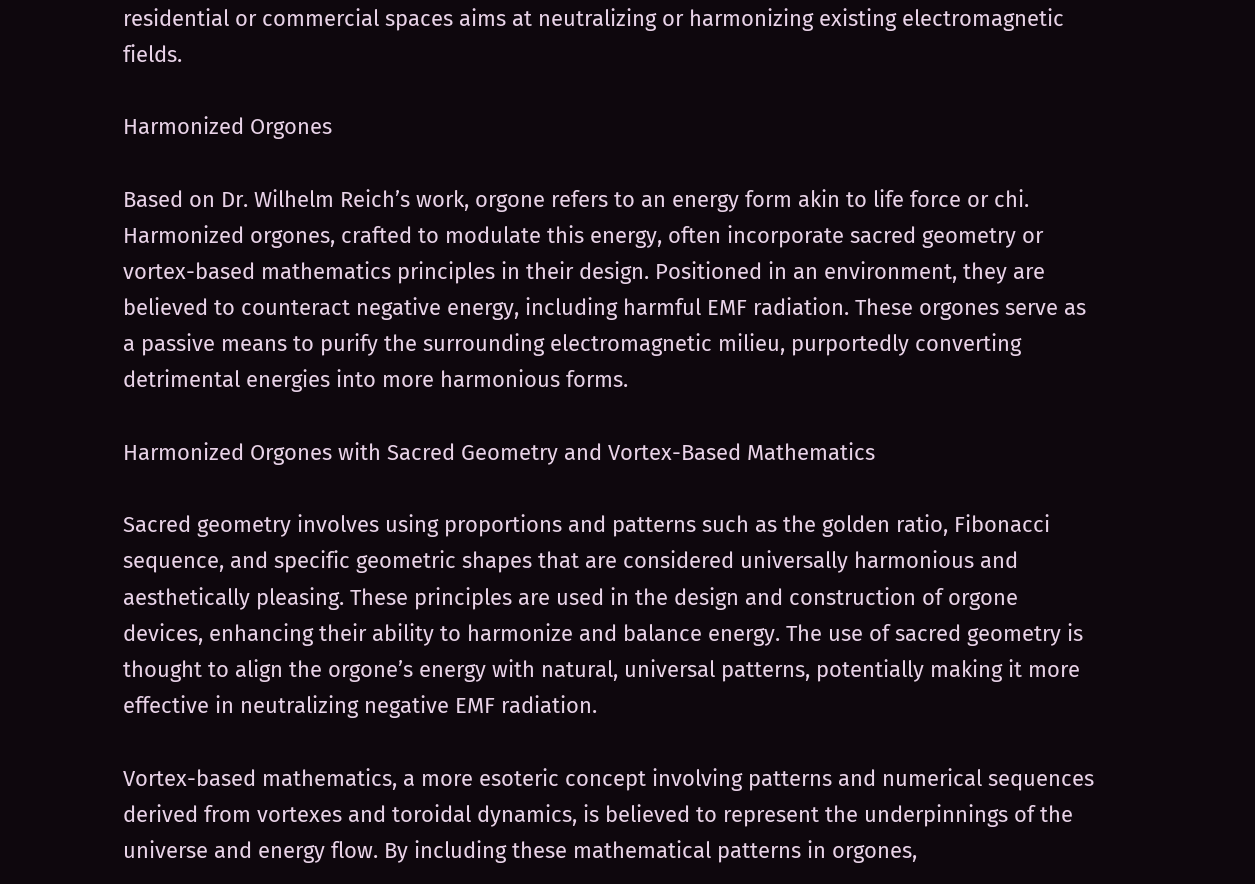residential or commercial spaces aims at neutralizing or harmonizing existing electromagnetic fields.

Harmonized Orgones

Based on Dr. Wilhelm Reich’s work, orgone refers to an energy form akin to life force or chi. Harmonized orgones, crafted to modulate this energy, often incorporate sacred geometry or vortex-based mathematics principles in their design. Positioned in an environment, they are believed to counteract negative energy, including harmful EMF radiation. These orgones serve as a passive means to purify the surrounding electromagnetic milieu, purportedly converting detrimental energies into more harmonious forms.

Harmonized Orgones with Sacred Geometry and Vortex-Based Mathematics

Sacred geometry involves using proportions and patterns such as the golden ratio, Fibonacci sequence, and specific geometric shapes that are considered universally harmonious and aesthetically pleasing. These principles are used in the design and construction of orgone devices, enhancing their ability to harmonize and balance energy. The use of sacred geometry is thought to align the orgone’s energy with natural, universal patterns, potentially making it more effective in neutralizing negative EMF radiation.

Vortex-based mathematics, a more esoteric concept involving patterns and numerical sequences derived from vortexes and toroidal dynamics, is believed to represent the underpinnings of the universe and energy flow. By including these mathematical patterns in orgones,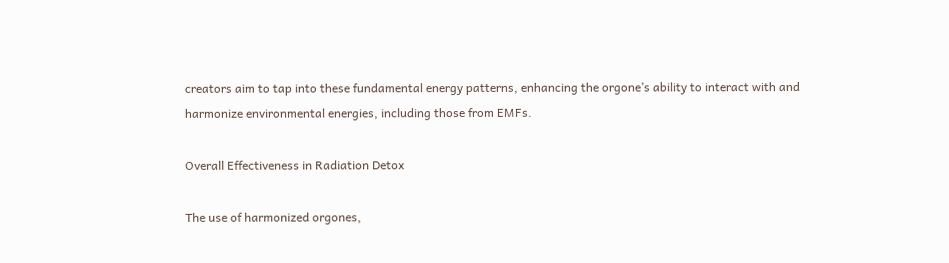creators aim to tap into these fundamental energy patterns, enhancing the orgone’s ability to interact with and harmonize environmental energies, including those from EMFs.

Overall Effectiveness in Radiation Detox

The use of harmonized orgones,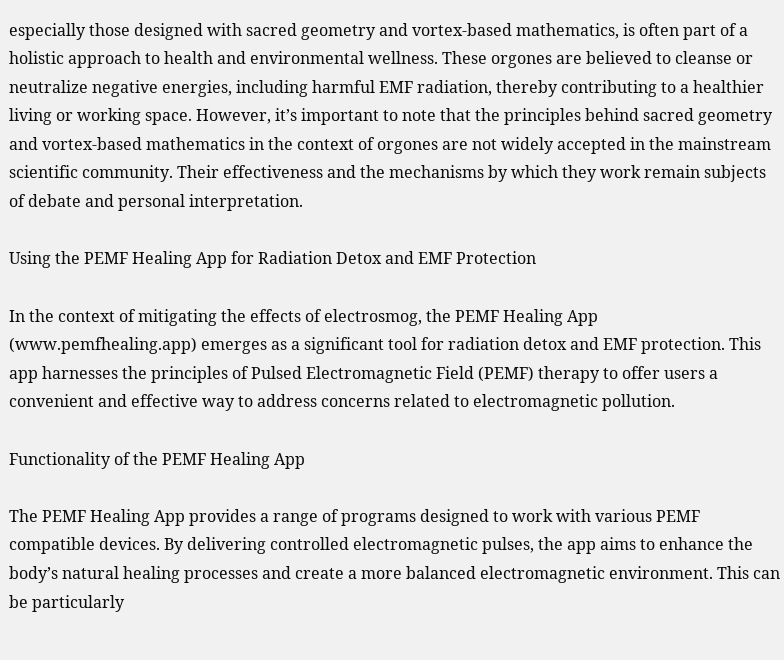especially those designed with sacred geometry and vortex-based mathematics, is often part of a holistic approach to health and environmental wellness. These orgones are believed to cleanse or neutralize negative energies, including harmful EMF radiation, thereby contributing to a healthier living or working space. However, it’s important to note that the principles behind sacred geometry and vortex-based mathematics in the context of orgones are not widely accepted in the mainstream scientific community. Their effectiveness and the mechanisms by which they work remain subjects of debate and personal interpretation.

Using the PEMF Healing App for Radiation Detox and EMF Protection

In the context of mitigating the effects of electrosmog, the PEMF Healing App (www.pemfhealing.app) emerges as a significant tool for radiation detox and EMF protection. This app harnesses the principles of Pulsed Electromagnetic Field (PEMF) therapy to offer users a convenient and effective way to address concerns related to electromagnetic pollution.

Functionality of the PEMF Healing App

The PEMF Healing App provides a range of programs designed to work with various PEMF compatible devices. By delivering controlled electromagnetic pulses, the app aims to enhance the body’s natural healing processes and create a more balanced electromagnetic environment. This can be particularly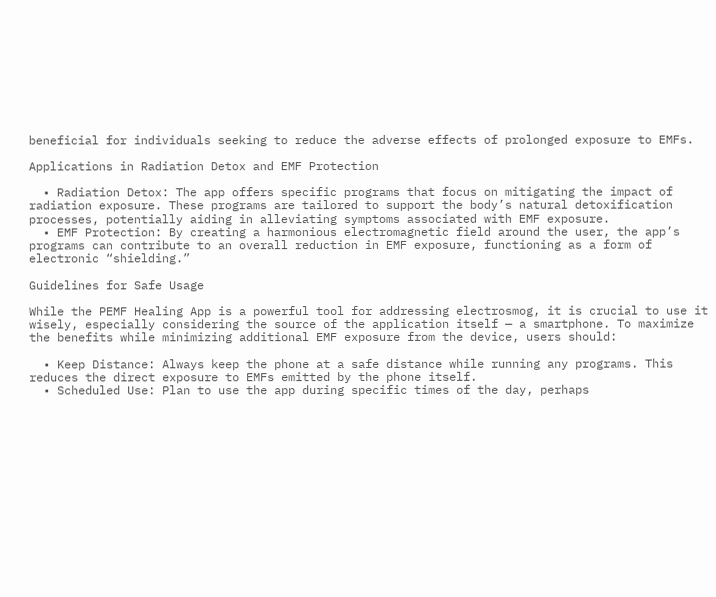beneficial for individuals seeking to reduce the adverse effects of prolonged exposure to EMFs.

Applications in Radiation Detox and EMF Protection

  • Radiation Detox: The app offers specific programs that focus on mitigating the impact of radiation exposure. These programs are tailored to support the body’s natural detoxification processes, potentially aiding in alleviating symptoms associated with EMF exposure.
  • EMF Protection: By creating a harmonious electromagnetic field around the user, the app’s programs can contribute to an overall reduction in EMF exposure, functioning as a form of electronic “shielding.”

Guidelines for Safe Usage

While the PEMF Healing App is a powerful tool for addressing electrosmog, it is crucial to use it wisely, especially considering the source of the application itself — a smartphone. To maximize the benefits while minimizing additional EMF exposure from the device, users should:

  • Keep Distance: Always keep the phone at a safe distance while running any programs. This reduces the direct exposure to EMFs emitted by the phone itself.
  • Scheduled Use: Plan to use the app during specific times of the day, perhaps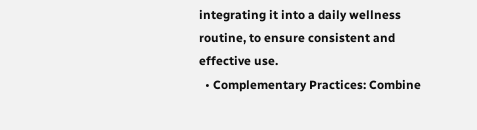integrating it into a daily wellness routine, to ensure consistent and effective use.
  • Complementary Practices: Combine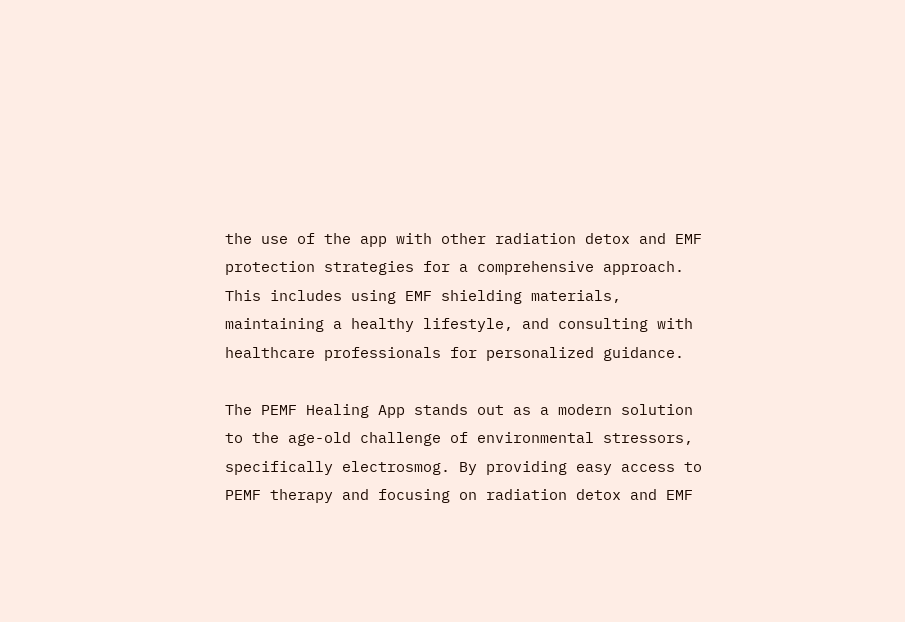the use of the app with other radiation detox and EMF protection strategies for a comprehensive approach. This includes using EMF shielding materials, maintaining a healthy lifestyle, and consulting with healthcare professionals for personalized guidance.

The PEMF Healing App stands out as a modern solution to the age-old challenge of environmental stressors, specifically electrosmog. By providing easy access to PEMF therapy and focusing on radiation detox and EMF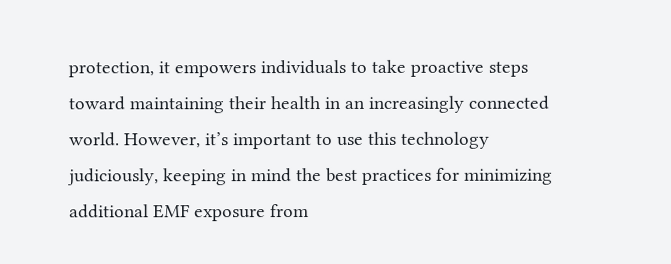protection, it empowers individuals to take proactive steps toward maintaining their health in an increasingly connected world. However, it’s important to use this technology judiciously, keeping in mind the best practices for minimizing additional EMF exposure from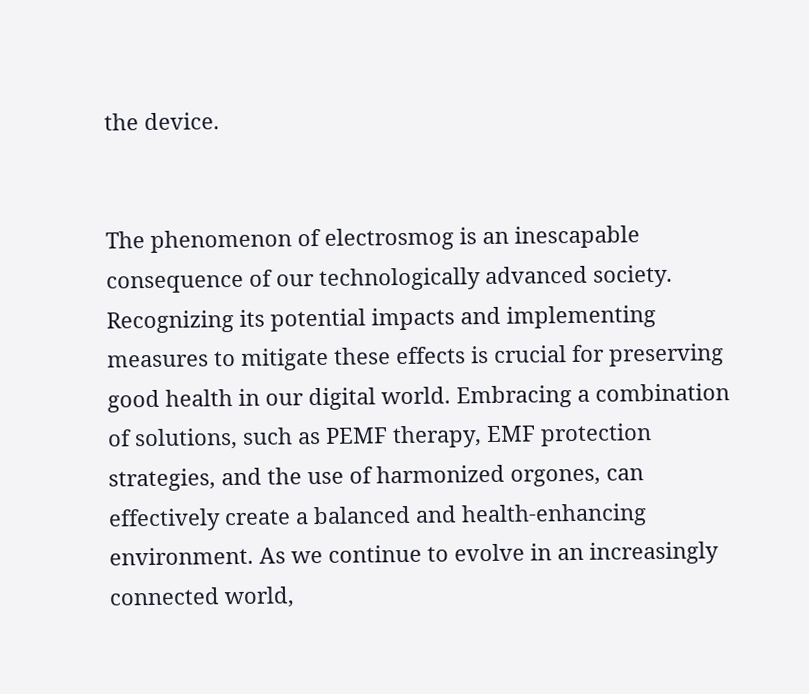the device.


The phenomenon of electrosmog is an inescapable consequence of our technologically advanced society. Recognizing its potential impacts and implementing measures to mitigate these effects is crucial for preserving good health in our digital world. Embracing a combination of solutions, such as PEMF therapy, EMF protection strategies, and the use of harmonized orgones, can effectively create a balanced and health-enhancing environment. As we continue to evolve in an increasingly connected world,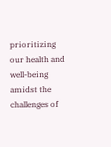prioritizing our health and well-being amidst the challenges of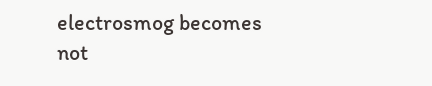electrosmog becomes not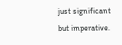just significant but imperative.